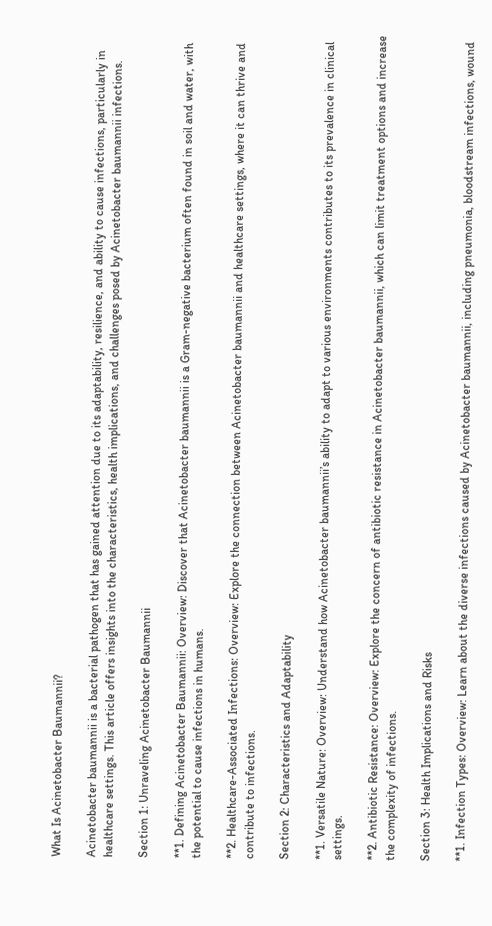What Is Acinetobacter Baumannii?

Acinetobacter baumannii is a bacterial pathogen that has gained attention due to its adaptability, resilience, and ability to cause infections, particularly in healthcare settings. This article offers insights into the characteristics, health implications, and challenges posed by Acinetobacter baumannii infections.

Section 1: Unraveling Acinetobacter Baumannii

**1. Defining Acinetobacter Baumannii: Overview: Discover that Acinetobacter baumannii is a Gram-negative bacterium often found in soil and water, with the potential to cause infections in humans.

**2. Healthcare-Associated Infections: Overview: Explore the connection between Acinetobacter baumannii and healthcare settings, where it can thrive and contribute to infections.

Section 2: Characteristics and Adaptability

**1. Versatile Nature: Overview: Understand how Acinetobacter baumannii’s ability to adapt to various environments contributes to its prevalence in clinical settings.

**2. Antibiotic Resistance: Overview: Explore the concern of antibiotic resistance in Acinetobacter baumannii, which can limit treatment options and increase the complexity of infections.

Section 3: Health Implications and Risks

**1. Infection Types: Overview: Learn about the diverse infections caused by Acinetobacter baumannii, including pneumonia, bloodstream infections, wound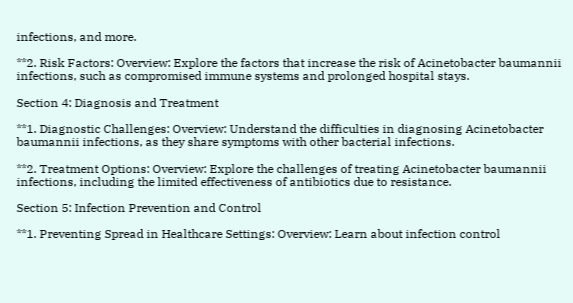infections, and more.

**2. Risk Factors: Overview: Explore the factors that increase the risk of Acinetobacter baumannii infections, such as compromised immune systems and prolonged hospital stays.

Section 4: Diagnosis and Treatment

**1. Diagnostic Challenges: Overview: Understand the difficulties in diagnosing Acinetobacter baumannii infections, as they share symptoms with other bacterial infections.

**2. Treatment Options: Overview: Explore the challenges of treating Acinetobacter baumannii infections, including the limited effectiveness of antibiotics due to resistance.

Section 5: Infection Prevention and Control

**1. Preventing Spread in Healthcare Settings: Overview: Learn about infection control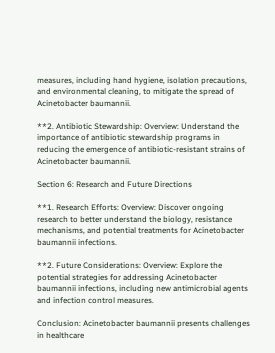measures, including hand hygiene, isolation precautions, and environmental cleaning, to mitigate the spread of Acinetobacter baumannii.

**2. Antibiotic Stewardship: Overview: Understand the importance of antibiotic stewardship programs in reducing the emergence of antibiotic-resistant strains of Acinetobacter baumannii.

Section 6: Research and Future Directions

**1. Research Efforts: Overview: Discover ongoing research to better understand the biology, resistance mechanisms, and potential treatments for Acinetobacter baumannii infections.

**2. Future Considerations: Overview: Explore the potential strategies for addressing Acinetobacter baumannii infections, including new antimicrobial agents and infection control measures.

Conclusion: Acinetobacter baumannii presents challenges in healthcare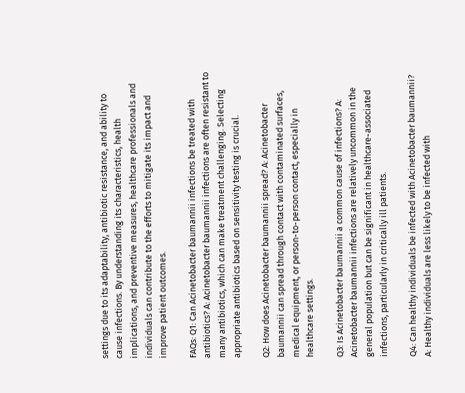settings due to its adaptability, antibiotic resistance, and ability to cause infections. By understanding its characteristics, health implications, and preventive measures, healthcare professionals and individuals can contribute to the efforts to mitigate its impact and improve patient outcomes.

FAQs: Q1: Can Acinetobacter baumannii infections be treated with antibiotics? A: Acinetobacter baumannii infections are often resistant to many antibiotics, which can make treatment challenging. Selecting appropriate antibiotics based on sensitivity testing is crucial.

Q2: How does Acinetobacter baumannii spread? A: Acinetobacter baumannii can spread through contact with contaminated surfaces, medical equipment, or person-to-person contact, especially in healthcare settings.

Q3: Is Acinetobacter baumannii a common cause of infections? A: Acinetobacter baumannii infections are relatively uncommon in the general population but can be significant in healthcare-associated infections, particularly in critically ill patients.

Q4: Can healthy individuals be infected with Acinetobacter baumannii? A: Healthy individuals are less likely to be infected with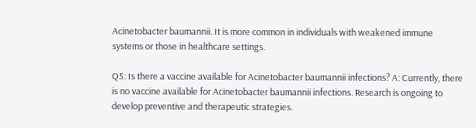Acinetobacter baumannii. It is more common in individuals with weakened immune systems or those in healthcare settings.

Q5: Is there a vaccine available for Acinetobacter baumannii infections? A: Currently, there is no vaccine available for Acinetobacter baumannii infections. Research is ongoing to develop preventive and therapeutic strategies.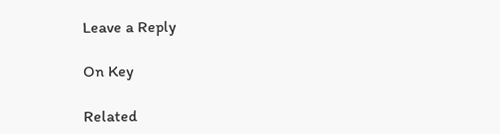Leave a Reply

On Key

Related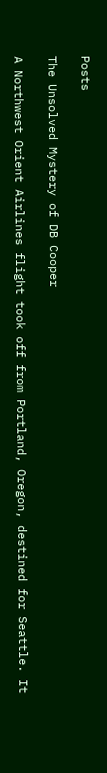Posts

The Unsolved Mystery of DB Cooper

A Northwest Orient Airlines flight took off from Portland, Oregon, destined for Seattle. It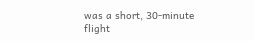was a short, 30-minute flight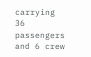carrying 36 passengers and 6 crew